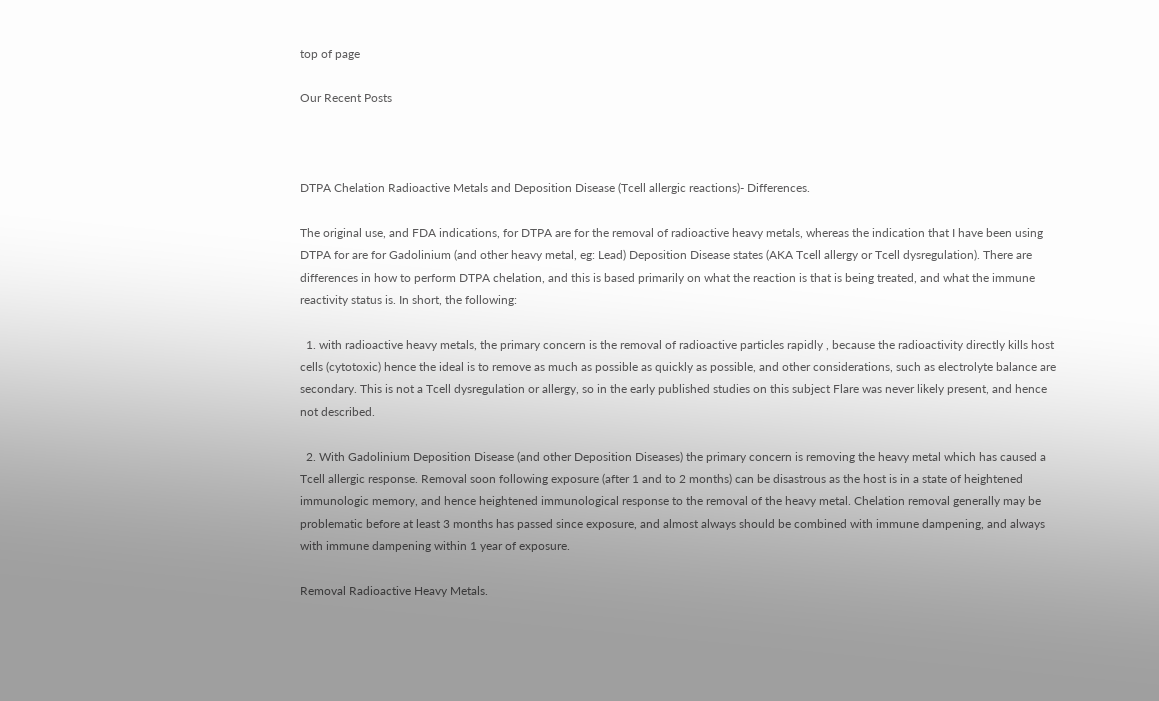top of page

Our Recent Posts



DTPA Chelation Radioactive Metals and Deposition Disease (Tcell allergic reactions)- Differences.

The original use, and FDA indications, for DTPA are for the removal of radioactive heavy metals, whereas the indication that I have been using DTPA for are for Gadolinium (and other heavy metal, eg: Lead) Deposition Disease states (AKA Tcell allergy or Tcell dysregulation). There are differences in how to perform DTPA chelation, and this is based primarily on what the reaction is that is being treated, and what the immune reactivity status is. In short, the following:

  1. with radioactive heavy metals, the primary concern is the removal of radioactive particles rapidly , because the radioactivity directly kills host cells (cytotoxic) hence the ideal is to remove as much as possible as quickly as possible, and other considerations, such as electrolyte balance are secondary. This is not a Tcell dysregulation or allergy, so in the early published studies on this subject Flare was never likely present, and hence not described.

  2. With Gadolinium Deposition Disease (and other Deposition Diseases) the primary concern is removing the heavy metal which has caused a Tcell allergic response. Removal soon following exposure (after 1 and to 2 months) can be disastrous as the host is in a state of heightened immunologic memory, and hence heightened immunological response to the removal of the heavy metal. Chelation removal generally may be problematic before at least 3 months has passed since exposure, and almost always should be combined with immune dampening, and always with immune dampening within 1 year of exposure.

Removal Radioactive Heavy Metals.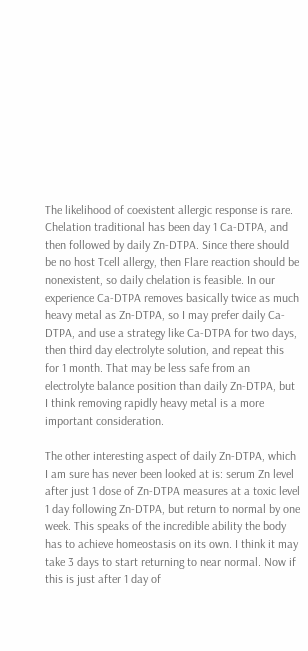The likelihood of coexistent allergic response is rare. Chelation traditional has been day 1 Ca-DTPA, and then followed by daily Zn-DTPA. Since there should be no host Tcell allergy, then Flare reaction should be nonexistent, so daily chelation is feasible. In our experience Ca-DTPA removes basically twice as much heavy metal as Zn-DTPA, so I may prefer daily Ca-DTPA, and use a strategy like Ca-DTPA for two days, then third day electrolyte solution, and repeat this for 1 month. That may be less safe from an electrolyte balance position than daily Zn-DTPA, but I think removing rapidly heavy metal is a more important consideration.

The other interesting aspect of daily Zn-DTPA, which I am sure has never been looked at is: serum Zn level after just 1 dose of Zn-DTPA measures at a toxic level 1 day following Zn-DTPA, but return to normal by one week. This speaks of the incredible ability the body has to achieve homeostasis on its own. I think it may take 3 days to start returning to near normal. Now if this is just after 1 day of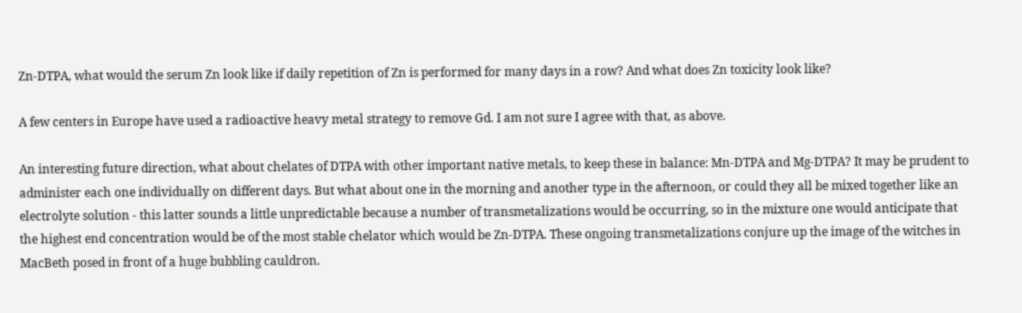Zn-DTPA, what would the serum Zn look like if daily repetition of Zn is performed for many days in a row? And what does Zn toxicity look like?

A few centers in Europe have used a radioactive heavy metal strategy to remove Gd. I am not sure I agree with that, as above.

An interesting future direction, what about chelates of DTPA with other important native metals, to keep these in balance: Mn-DTPA and Mg-DTPA? It may be prudent to administer each one individually on different days. But what about one in the morning and another type in the afternoon, or could they all be mixed together like an electrolyte solution - this latter sounds a little unpredictable because a number of transmetalizations would be occurring, so in the mixture one would anticipate that the highest end concentration would be of the most stable chelator which would be Zn-DTPA. These ongoing transmetalizations conjure up the image of the witches in MacBeth posed in front of a huge bubbling cauldron.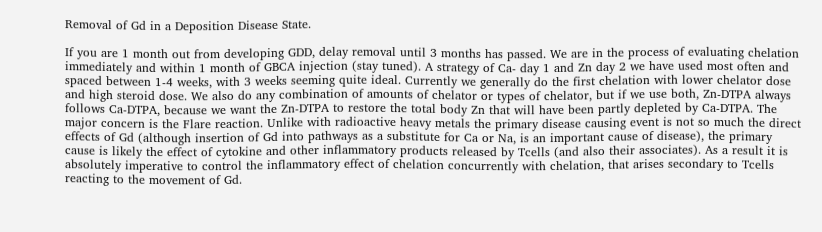Removal of Gd in a Deposition Disease State.

If you are 1 month out from developing GDD, delay removal until 3 months has passed. We are in the process of evaluating chelation immediately and within 1 month of GBCA injection (stay tuned). A strategy of Ca- day 1 and Zn day 2 we have used most often and spaced between 1-4 weeks, with 3 weeks seeming quite ideal. Currently we generally do the first chelation with lower chelator dose and high steroid dose. We also do any combination of amounts of chelator or types of chelator, but if we use both, Zn-DTPA always follows Ca-DTPA, because we want the Zn-DTPA to restore the total body Zn that will have been partly depleted by Ca-DTPA. The major concern is the Flare reaction. Unlike with radioactive heavy metals the primary disease causing event is not so much the direct effects of Gd (although insertion of Gd into pathways as a substitute for Ca or Na, is an important cause of disease), the primary cause is likely the effect of cytokine and other inflammatory products released by Tcells (and also their associates). As a result it is absolutely imperative to control the inflammatory effect of chelation concurrently with chelation, that arises secondary to Tcells reacting to the movement of Gd.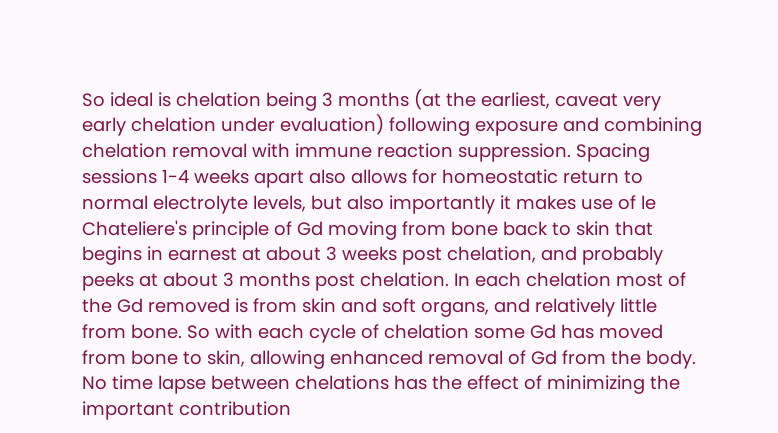So ideal is chelation being 3 months (at the earliest, caveat very early chelation under evaluation) following exposure and combining chelation removal with immune reaction suppression. Spacing sessions 1-4 weeks apart also allows for homeostatic return to normal electrolyte levels, but also importantly it makes use of le Chateliere's principle of Gd moving from bone back to skin that begins in earnest at about 3 weeks post chelation, and probably peeks at about 3 months post chelation. In each chelation most of the Gd removed is from skin and soft organs, and relatively little from bone. So with each cycle of chelation some Gd has moved from bone to skin, allowing enhanced removal of Gd from the body. No time lapse between chelations has the effect of minimizing the important contribution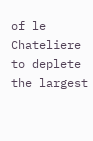of le Chateliere to deplete the largest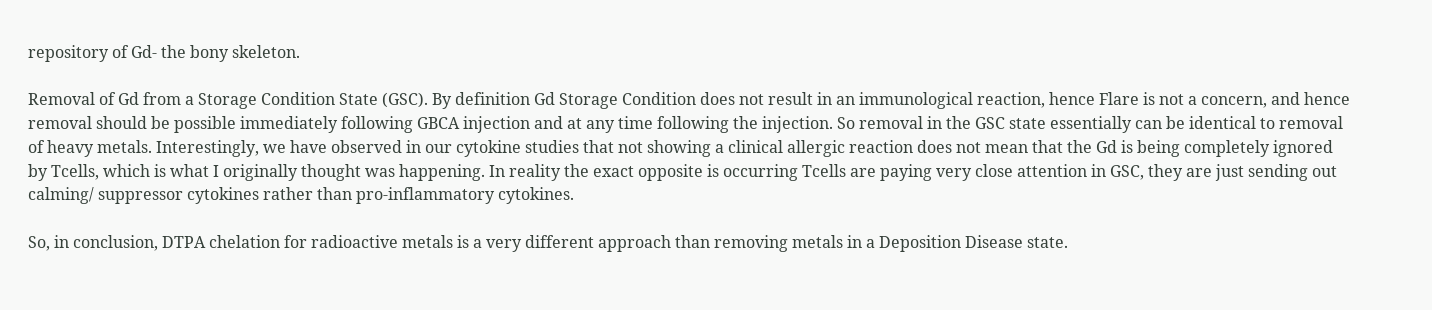repository of Gd- the bony skeleton.

Removal of Gd from a Storage Condition State (GSC). By definition Gd Storage Condition does not result in an immunological reaction, hence Flare is not a concern, and hence removal should be possible immediately following GBCA injection and at any time following the injection. So removal in the GSC state essentially can be identical to removal of heavy metals. Interestingly, we have observed in our cytokine studies that not showing a clinical allergic reaction does not mean that the Gd is being completely ignored by Tcells, which is what I originally thought was happening. In reality the exact opposite is occurring Tcells are paying very close attention in GSC, they are just sending out calming/ suppressor cytokines rather than pro-inflammatory cytokines.

So, in conclusion, DTPA chelation for radioactive metals is a very different approach than removing metals in a Deposition Disease state.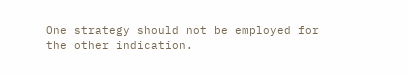One strategy should not be employed for the other indication.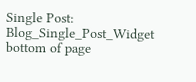Single Post: Blog_Single_Post_Widget
bottom of page